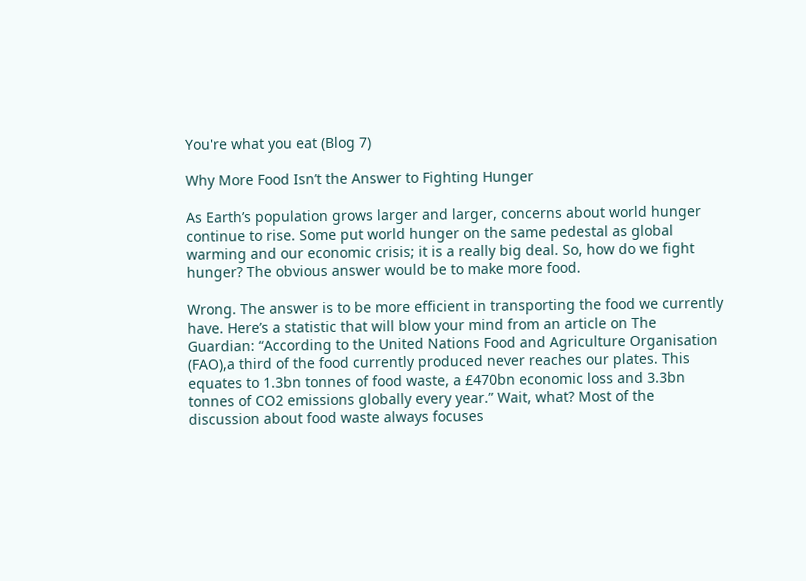You're what you eat (Blog 7)

Why More Food Isn’t the Answer to Fighting Hunger

As Earth’s population grows larger and larger, concerns about world hunger continue to rise. Some put world hunger on the same pedestal as global warming and our economic crisis; it is a really big deal. So, how do we fight hunger? The obvious answer would be to make more food.

Wrong. The answer is to be more efficient in transporting the food we currently have. Here’s a statistic that will blow your mind from an article on The Guardian: “According to the United Nations Food and Agriculture Organisation (FAO),a third of the food currently produced never reaches our plates. This equates to 1.3bn tonnes of food waste, a £470bn economic loss and 3.3bn tonnes of CO2 emissions globally every year.” Wait, what? Most of the discussion about food waste always focuses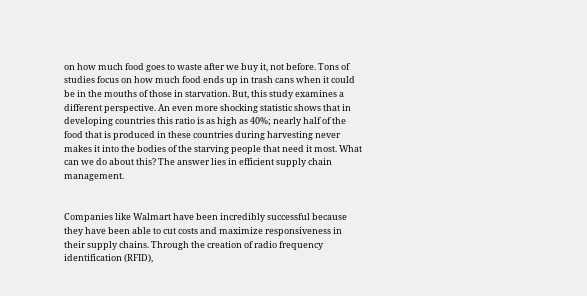on how much food goes to waste after we buy it, not before. Tons of studies focus on how much food ends up in trash cans when it could be in the mouths of those in starvation. But, this study examines a different perspective. An even more shocking statistic shows that in developing countries this ratio is as high as 40%; nearly half of the food that is produced in these countries during harvesting never makes it into the bodies of the starving people that need it most. What can we do about this? The answer lies in efficient supply chain management.


Companies like Walmart have been incredibly successful because they have been able to cut costs and maximize responsiveness in their supply chains. Through the creation of radio frequency identification (RFID),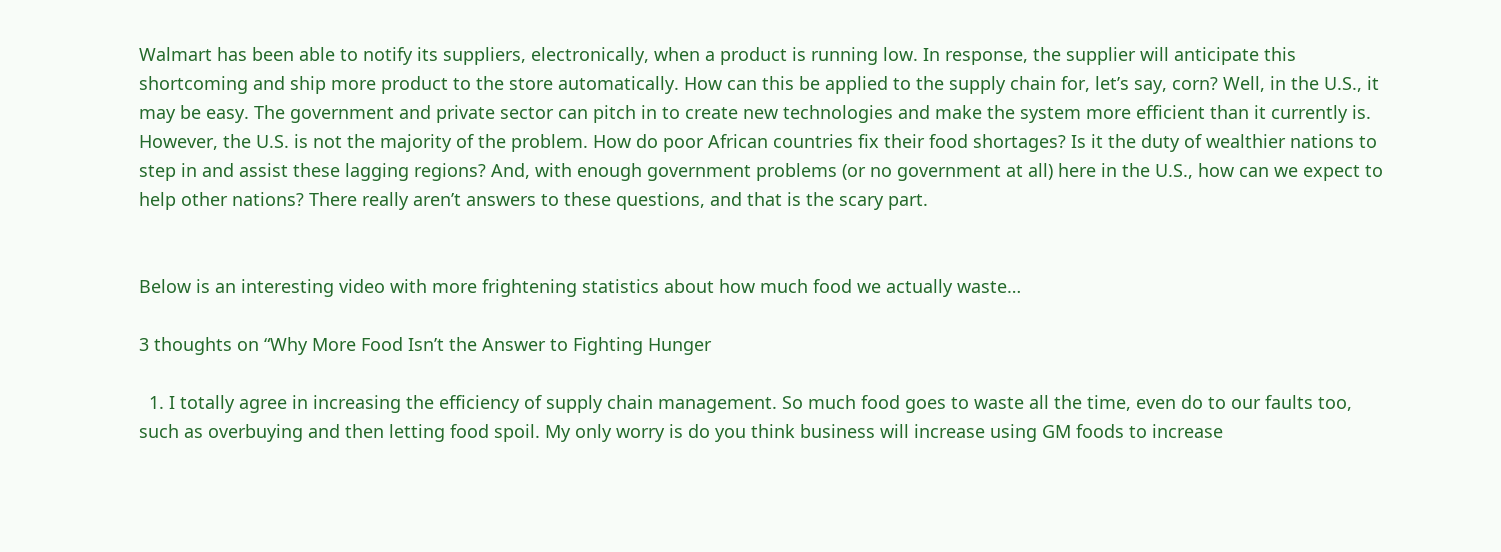Walmart has been able to notify its suppliers, electronically, when a product is running low. In response, the supplier will anticipate this shortcoming and ship more product to the store automatically. How can this be applied to the supply chain for, let’s say, corn? Well, in the U.S., it may be easy. The government and private sector can pitch in to create new technologies and make the system more efficient than it currently is. However, the U.S. is not the majority of the problem. How do poor African countries fix their food shortages? Is it the duty of wealthier nations to step in and assist these lagging regions? And, with enough government problems (or no government at all) here in the U.S., how can we expect to help other nations? There really aren’t answers to these questions, and that is the scary part.


Below is an interesting video with more frightening statistics about how much food we actually waste…

3 thoughts on “Why More Food Isn’t the Answer to Fighting Hunger

  1. I totally agree in increasing the efficiency of supply chain management. So much food goes to waste all the time, even do to our faults too, such as overbuying and then letting food spoil. My only worry is do you think business will increase using GM foods to increase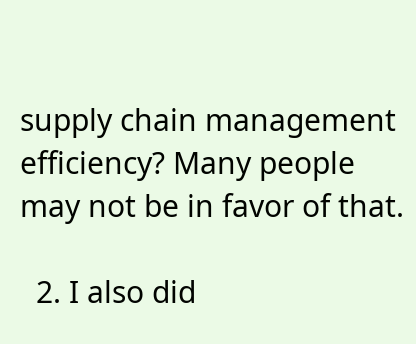supply chain management efficiency? Many people may not be in favor of that.

  2. I also did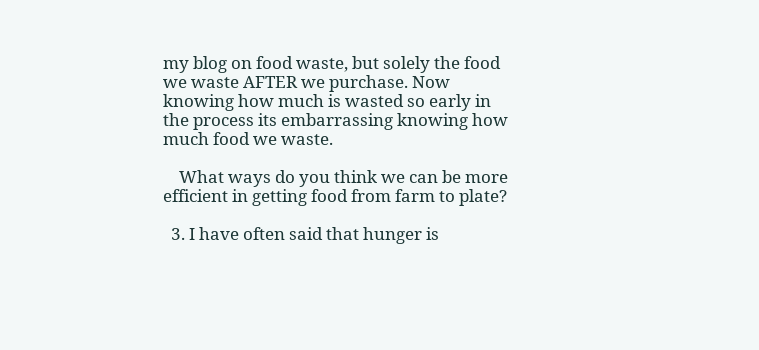my blog on food waste, but solely the food we waste AFTER we purchase. Now knowing how much is wasted so early in the process its embarrassing knowing how much food we waste.

    What ways do you think we can be more efficient in getting food from farm to plate?

  3. I have often said that hunger is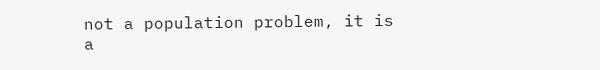not a population problem, it is a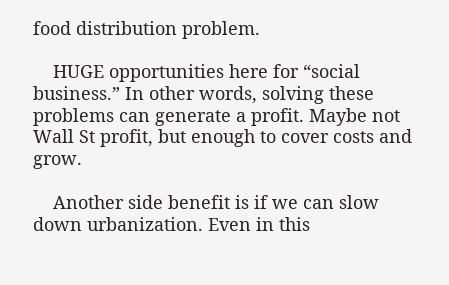food distribution problem.

    HUGE opportunities here for “social business.” In other words, solving these problems can generate a profit. Maybe not Wall St profit, but enough to cover costs and grow.

    Another side benefit is if we can slow down urbanization. Even in this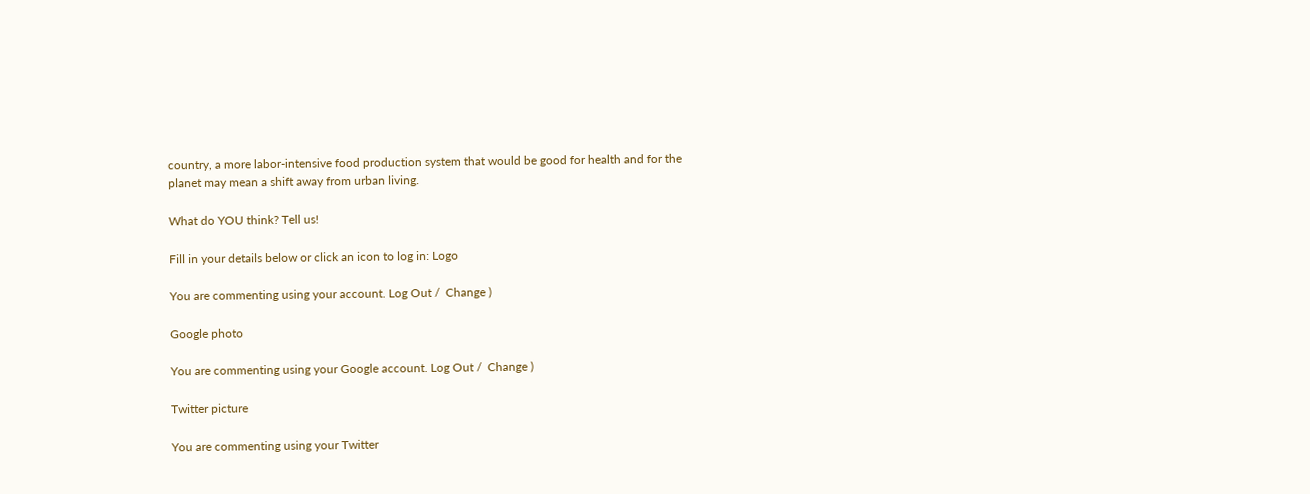country, a more labor-intensive food production system that would be good for health and for the planet may mean a shift away from urban living.

What do YOU think? Tell us!

Fill in your details below or click an icon to log in: Logo

You are commenting using your account. Log Out /  Change )

Google photo

You are commenting using your Google account. Log Out /  Change )

Twitter picture

You are commenting using your Twitter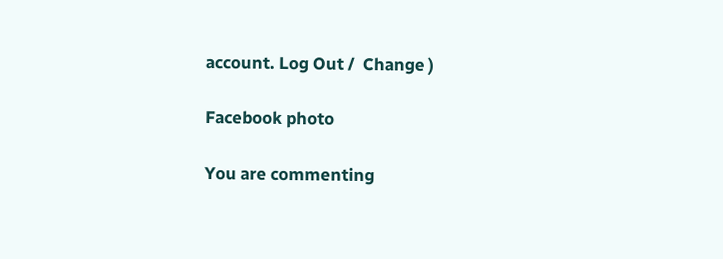account. Log Out /  Change )

Facebook photo

You are commenting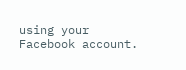using your Facebook account.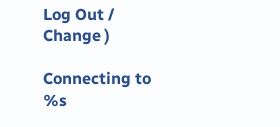Log Out /  Change )

Connecting to %s